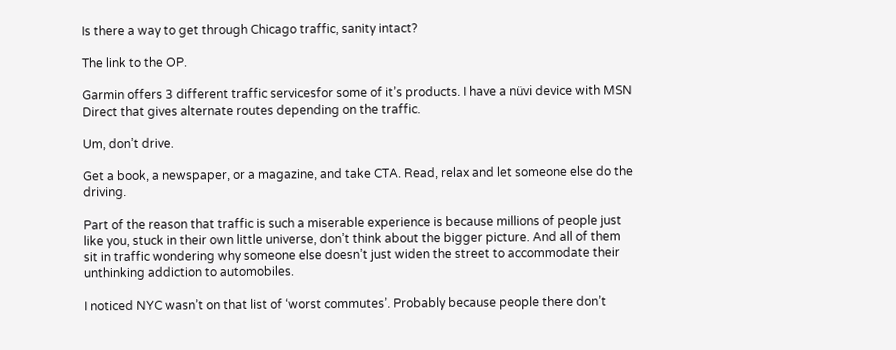Is there a way to get through Chicago traffic, sanity intact?

The link to the OP.

Garmin offers 3 different traffic servicesfor some of it’s products. I have a nüvi device with MSN Direct that gives alternate routes depending on the traffic.

Um, don’t drive.

Get a book, a newspaper, or a magazine, and take CTA. Read, relax and let someone else do the driving.

Part of the reason that traffic is such a miserable experience is because millions of people just like you, stuck in their own little universe, don’t think about the bigger picture. And all of them sit in traffic wondering why someone else doesn’t just widen the street to accommodate their unthinking addiction to automobiles.

I noticed NYC wasn’t on that list of ‘worst commutes’. Probably because people there don’t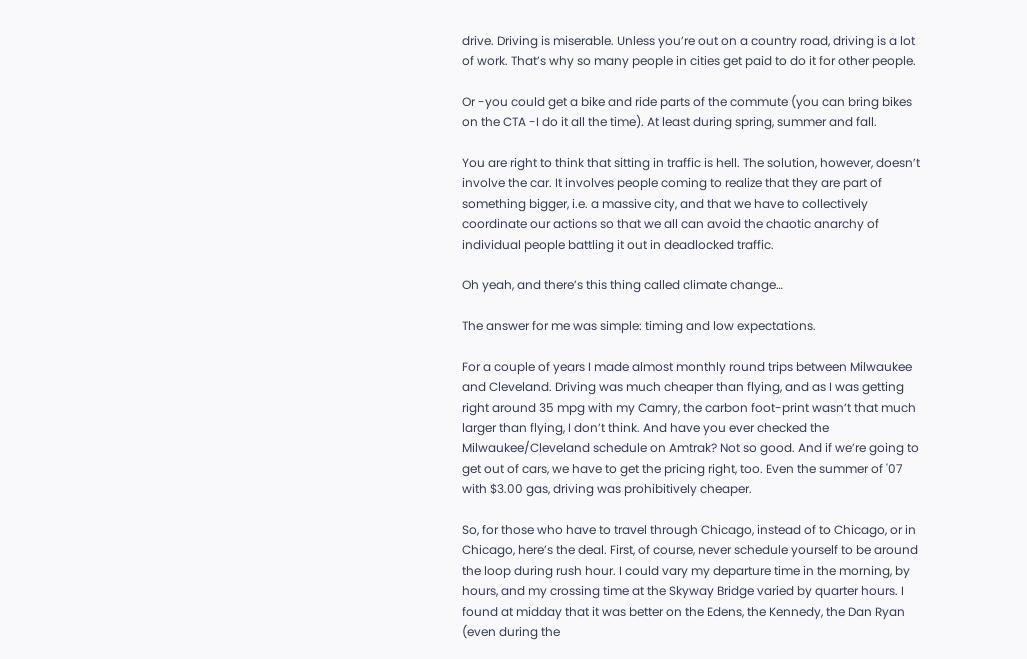drive. Driving is miserable. Unless you’re out on a country road, driving is a lot of work. That’s why so many people in cities get paid to do it for other people.

Or -you could get a bike and ride parts of the commute (you can bring bikes on the CTA -I do it all the time). At least during spring, summer and fall.

You are right to think that sitting in traffic is hell. The solution, however, doesn’t involve the car. It involves people coming to realize that they are part of something bigger, i.e. a massive city, and that we have to collectively coordinate our actions so that we all can avoid the chaotic anarchy of individual people battling it out in deadlocked traffic.

Oh yeah, and there’s this thing called climate change…

The answer for me was simple: timing and low expectations.

For a couple of years I made almost monthly round trips between Milwaukee and Cleveland. Driving was much cheaper than flying, and as I was getting right around 35 mpg with my Camry, the carbon foot-print wasn’t that much larger than flying, I don’t think. And have you ever checked the Milwaukee/Cleveland schedule on Amtrak? Not so good. And if we’re going to get out of cars, we have to get the pricing right, too. Even the summer of '07 with $3.00 gas, driving was prohibitively cheaper.

So, for those who have to travel through Chicago, instead of to Chicago, or in Chicago, here’s the deal. First, of course, never schedule yourself to be around the loop during rush hour. I could vary my departure time in the morning, by hours, and my crossing time at the Skyway Bridge varied by quarter hours. I found at midday that it was better on the Edens, the Kennedy, the Dan Ryan (even during the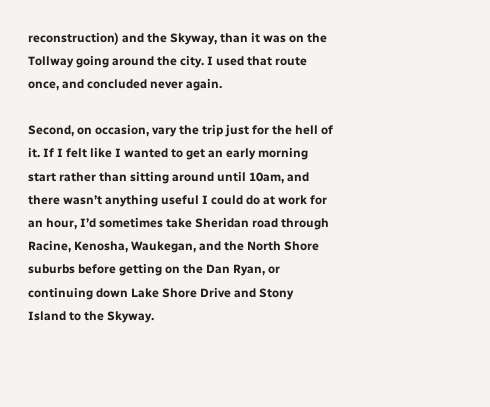reconstruction) and the Skyway, than it was on the Tollway going around the city. I used that route once, and concluded never again.

Second, on occasion, vary the trip just for the hell of it. If I felt like I wanted to get an early morning start rather than sitting around until 10am, and there wasn’t anything useful I could do at work for an hour, I’d sometimes take Sheridan road through Racine, Kenosha, Waukegan, and the North Shore suburbs before getting on the Dan Ryan, or continuing down Lake Shore Drive and Stony Island to the Skyway.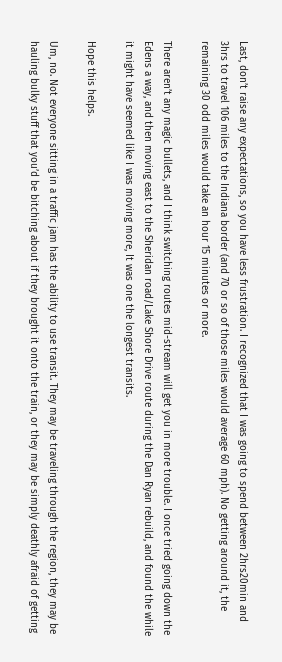Last, don’t raise any expectations, so you have less frustration. I recognized that I was going to spend between 2hrs20min and 3hrs to travel 106 miles to the Indiana border (and 70 or so of those miles would average 60 mph). No getting around it, the remaining 30 odd miles would take an hour 15 minutes or more.

There aren’t any magic bullets, and I think switching routes mid-stream will get you in more trouble. I once tried going down the Edens a way, and then moving east to the Sheridan road/Lake Shore Drive route during the Dan Ryan rebuild, and found the while it might have seemed like I was moving more, It was one the longest transits.

Hope this helps.

Um, no. Not everyone sitting in a traffic jam has the ability to use transit. They may be traveling through the region, they may be hauling bulky stuff that you’d be bitching about if they brought it onto the train, or they may be simply deathly afraid of getting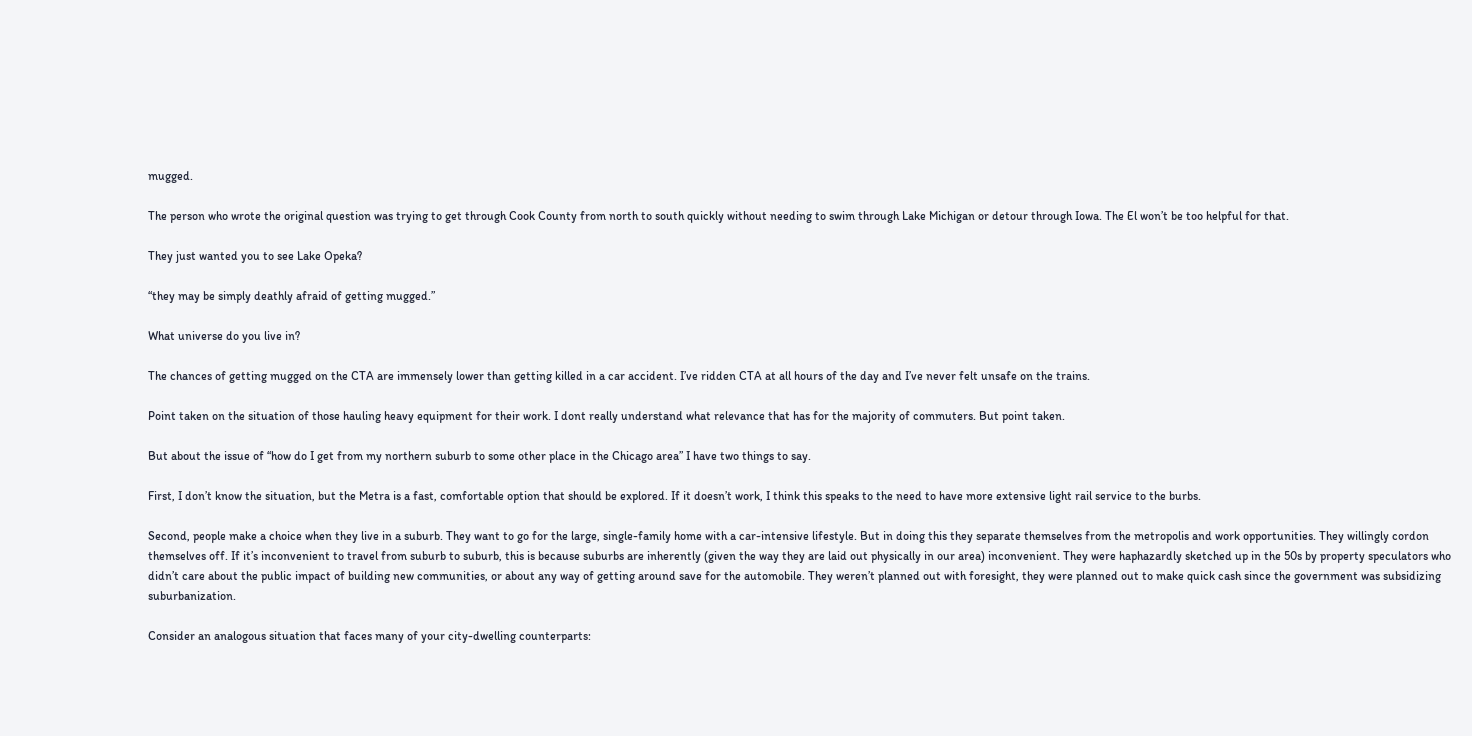mugged.

The person who wrote the original question was trying to get through Cook County from north to south quickly without needing to swim through Lake Michigan or detour through Iowa. The El won’t be too helpful for that.

They just wanted you to see Lake Opeka?

“they may be simply deathly afraid of getting mugged.”

What universe do you live in?

The chances of getting mugged on the CTA are immensely lower than getting killed in a car accident. I’ve ridden CTA at all hours of the day and I’ve never felt unsafe on the trains.

Point taken on the situation of those hauling heavy equipment for their work. I dont really understand what relevance that has for the majority of commuters. But point taken.

But about the issue of “how do I get from my northern suburb to some other place in the Chicago area” I have two things to say.

First, I don’t know the situation, but the Metra is a fast, comfortable option that should be explored. If it doesn’t work, I think this speaks to the need to have more extensive light rail service to the burbs.

Second, people make a choice when they live in a suburb. They want to go for the large, single-family home with a car-intensive lifestyle. But in doing this they separate themselves from the metropolis and work opportunities. They willingly cordon themselves off. If it’s inconvenient to travel from suburb to suburb, this is because suburbs are inherently (given the way they are laid out physically in our area) inconvenient. They were haphazardly sketched up in the 50s by property speculators who didn’t care about the public impact of building new communities, or about any way of getting around save for the automobile. They weren’t planned out with foresight, they were planned out to make quick cash since the government was subsidizing suburbanization.

Consider an analogous situation that faces many of your city-dwelling counterparts: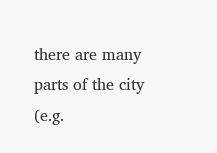there are many parts of the city (e.g.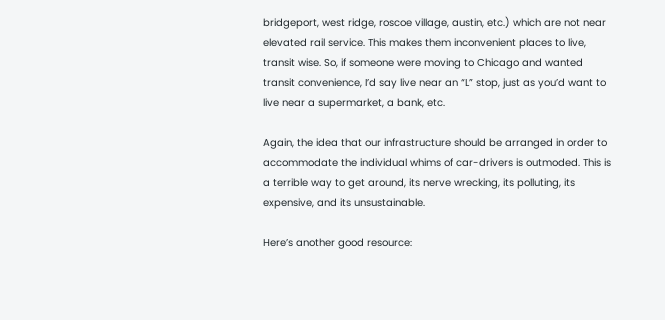bridgeport, west ridge, roscoe village, austin, etc.) which are not near elevated rail service. This makes them inconvenient places to live, transit wise. So, if someone were moving to Chicago and wanted transit convenience, I’d say live near an “L” stop, just as you’d want to live near a supermarket, a bank, etc.

Again, the idea that our infrastructure should be arranged in order to accommodate the individual whims of car-drivers is outmoded. This is a terrible way to get around, its nerve wrecking, its polluting, its expensive, and its unsustainable.

Here’s another good resource: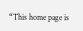“This home page is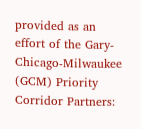provided as an effort of the Gary-Chicago-Milwaukee (GCM) Priority Corridor Partners: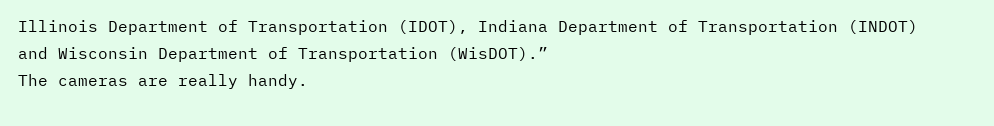Illinois Department of Transportation (IDOT), Indiana Department of Transportation (INDOT) and Wisconsin Department of Transportation (WisDOT).”
The cameras are really handy.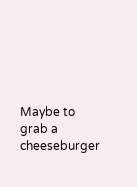Maybe to grab a cheeseburger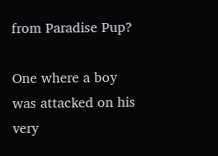from Paradise Pup?

One where a boy was attacked on his very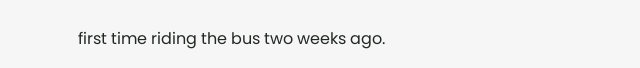first time riding the bus two weeks ago.